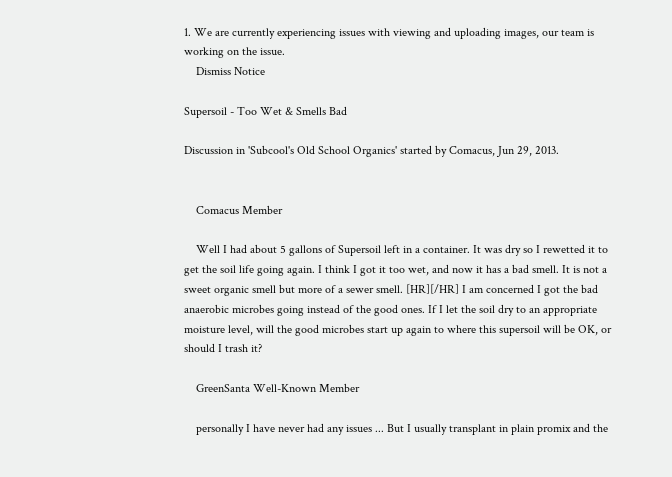1. We are currently experiencing issues with viewing and uploading images, our team is working on the issue.
    Dismiss Notice

Supersoil - Too Wet & Smells Bad

Discussion in 'Subcool's Old School Organics' started by Comacus, Jun 29, 2013.


    Comacus Member

    Well I had about 5 gallons of Supersoil left in a container. It was dry so I rewetted it to get the soil life going again. I think I got it too wet, and now it has a bad smell. It is not a sweet organic smell but more of a sewer smell. [HR][/HR] I am concerned I got the bad anaerobic microbes going instead of the good ones. If I let the soil dry to an appropriate moisture level, will the good microbes start up again to where this supersoil will be OK, or should I trash it?

    GreenSanta Well-Known Member

    personally I have never had any issues ... But I usually transplant in plain promix and the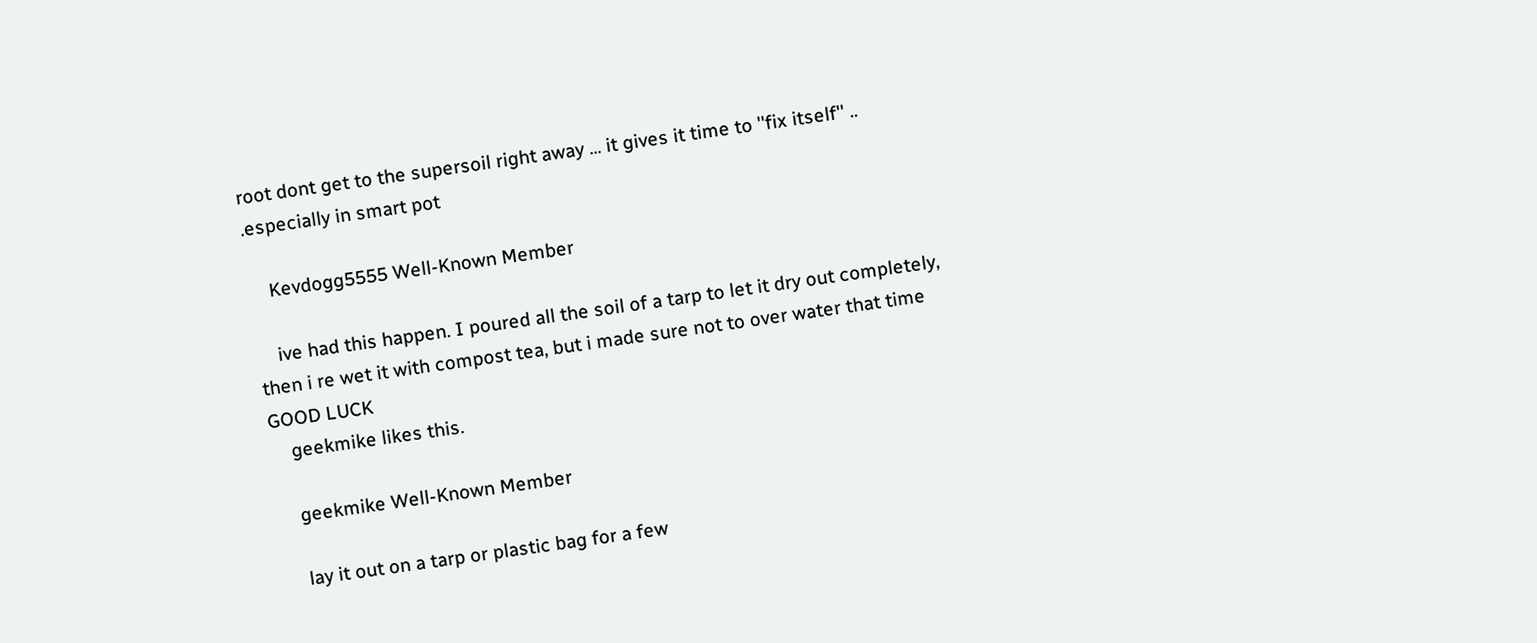root dont get to the supersoil right away ... it gives it time to ''fix itself'' .. .especially in smart pot

    Kevdogg5555 Well-Known Member

    ive had this happen. I poured all the soil of a tarp to let it dry out completely, then i re wet it with compost tea, but i made sure not to over water that time GOOD LUCK
    geekmike likes this.

    geekmike Well-Known Member

    lay it out on a tarp or plastic bag for a few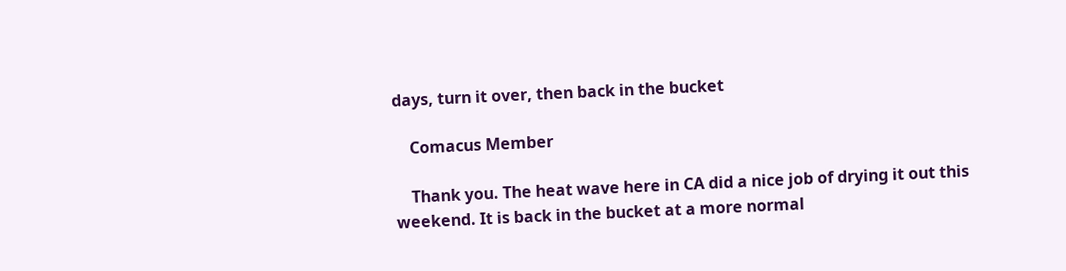days, turn it over, then back in the bucket

    Comacus Member

    Thank you. The heat wave here in CA did a nice job of drying it out this weekend. It is back in the bucket at a more normal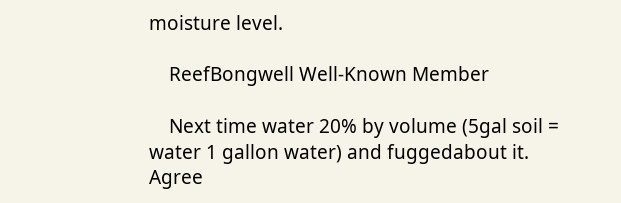moisture level.

    ReefBongwell Well-Known Member

    Next time water 20% by volume (5gal soil = water 1 gallon water) and fuggedabout it. Agree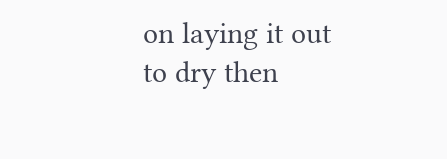on laying it out to dry then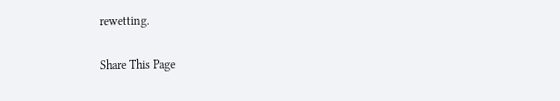rewetting.

Share This Page